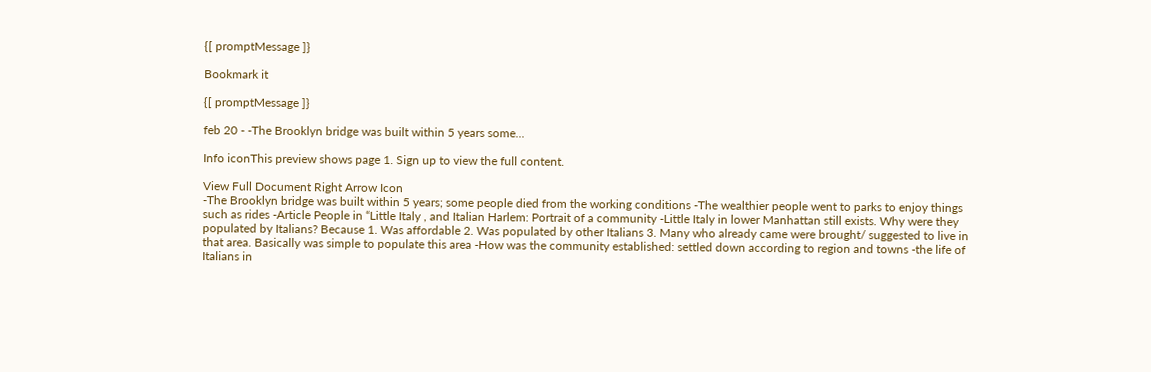{[ promptMessage ]}

Bookmark it

{[ promptMessage ]}

feb 20 - -The Brooklyn bridge was built within 5 years some...

Info iconThis preview shows page 1. Sign up to view the full content.

View Full Document Right Arrow Icon
-The Brooklyn bridge was built within 5 years; some people died from the working conditions -The wealthier people went to parks to enjoy things such as rides -Article People in “Little Italy , and Italian Harlem: Portrait of a community -Little Italy in lower Manhattan still exists. Why were they populated by Italians? Because 1. Was affordable 2. Was populated by other Italians 3. Many who already came were brought/ suggested to live in that area. Basically was simple to populate this area -How was the community established: settled down according to region and towns -the life of Italians in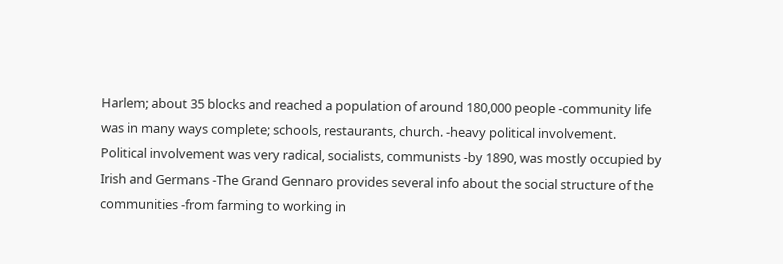Harlem; about 35 blocks and reached a population of around 180,000 people -community life was in many ways complete; schools, restaurants, church. -heavy political involvement. Political involvement was very radical, socialists, communists -by 1890, was mostly occupied by Irish and Germans -The Grand Gennaro provides several info about the social structure of the communities -from farming to working in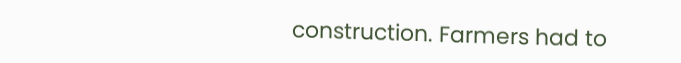construction. Farmers had to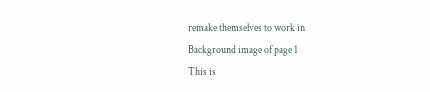remake themselves to work in
Background image of page 1
This is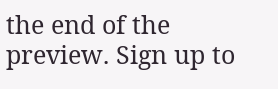the end of the preview. Sign up to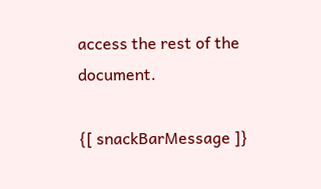access the rest of the document.

{[ snackBarMessage ]}